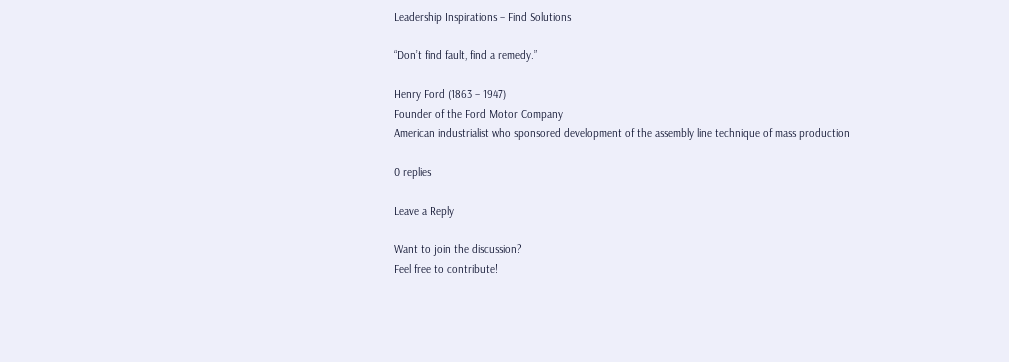Leadership Inspirations – Find Solutions

“Don’t find fault, find a remedy.”

Henry Ford (1863 – 1947)
Founder of the Ford Motor Company
American industrialist who sponsored development of the assembly line technique of mass production

0 replies

Leave a Reply

Want to join the discussion?
Feel free to contribute!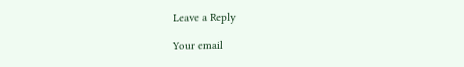Leave a Reply

Your email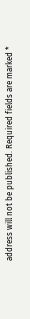address will not be published. Required fields are marked *